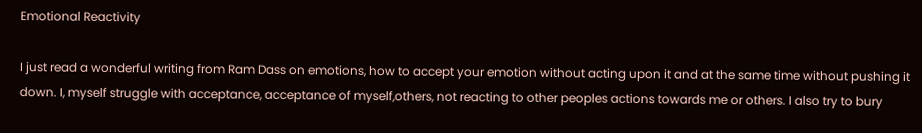Emotional Reactivity

I just read a wonderful writing from Ram Dass on emotions, how to accept your emotion without acting upon it and at the same time without pushing it down. I, myself struggle with acceptance, acceptance of myself,others, not reacting to other peoples actions towards me or others. I also try to bury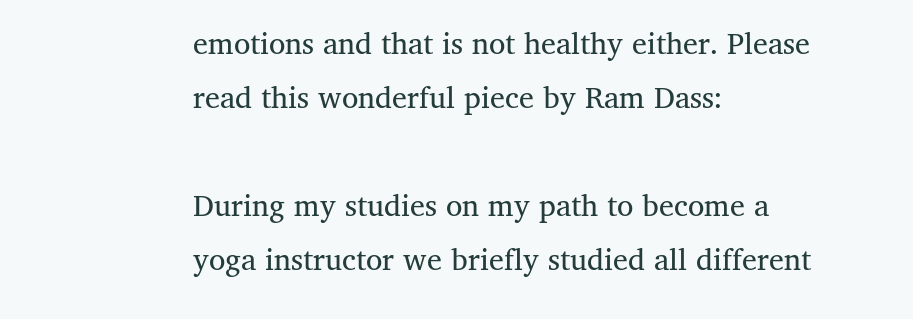emotions and that is not healthy either. Please read this wonderful piece by Ram Dass:

During my studies on my path to become a yoga instructor we briefly studied all different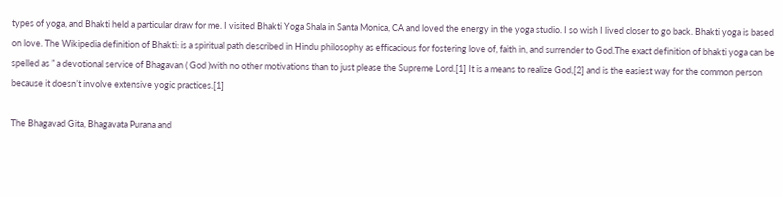types of yoga, and Bhakti held a particular draw for me. I visited Bhakti Yoga Shala in Santa Monica, CA and loved the energy in the yoga studio. I so wish I lived closer to go back. Bhakti yoga is based on love. The Wikipedia definition of Bhakti: is a spiritual path described in Hindu philosophy as efficacious for fostering love of, faith in, and surrender to God.The exact definition of bhakti yoga can be spelled as ” a devotional service of Bhagavan ( God )with no other motivations than to just please the Supreme Lord.[1] It is a means to realize God,[2] and is the easiest way for the common person because it doesn’t involve extensive yogic practices.[1]

The Bhagavad Gita, Bhagavata Purana and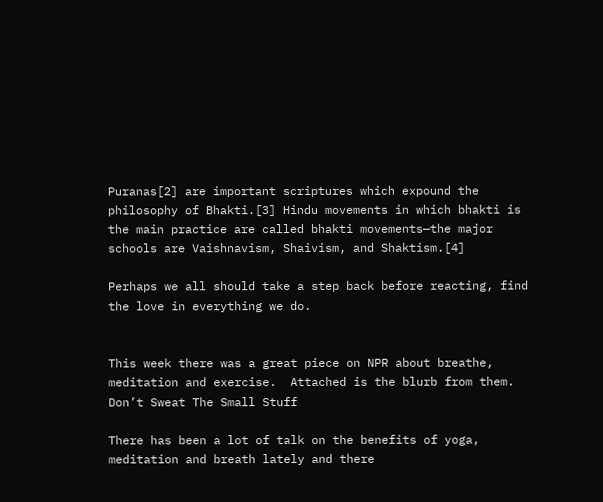Puranas[2] are important scriptures which expound the philosophy of Bhakti.[3] Hindu movements in which bhakti is the main practice are called bhakti movements—the major schools are Vaishnavism, Shaivism, and Shaktism.[4]

Perhaps we all should take a step back before reacting, find the love in everything we do.


This week there was a great piece on NPR about breathe, meditation and exercise.  Attached is the blurb from them.  Don’t Sweat The Small Stuff

There has been a lot of talk on the benefits of yoga, meditation and breath lately and there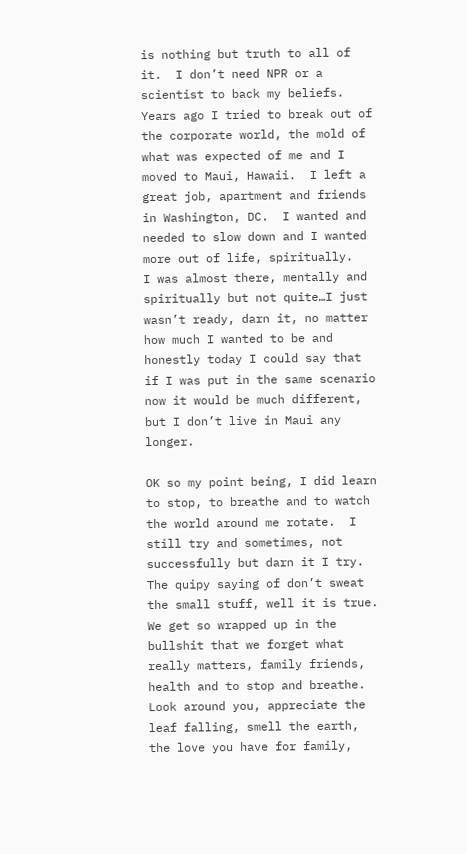is nothing but truth to all of it.  I don’t need NPR or a scientist to back my beliefs.  Years ago I tried to break out of the corporate world, the mold of what was expected of me and I moved to Maui, Hawaii.  I left a great job, apartment and friends in Washington, DC.  I wanted and needed to slow down and I wanted more out of life, spiritually.   I was almost there, mentally and spiritually but not quite…I just wasn’t ready, darn it, no matter how much I wanted to be and honestly today I could say that if I was put in the same scenario now it would be much different, but I don’t live in Maui any longer.

OK so my point being, I did learn to stop, to breathe and to watch the world around me rotate.  I still try and sometimes, not successfully but darn it I try. The quipy saying of don’t sweat the small stuff, well it is true.  We get so wrapped up in the bullshit that we forget what really matters, family friends, health and to stop and breathe.  Look around you, appreciate the leaf falling, smell the earth, the love you have for family,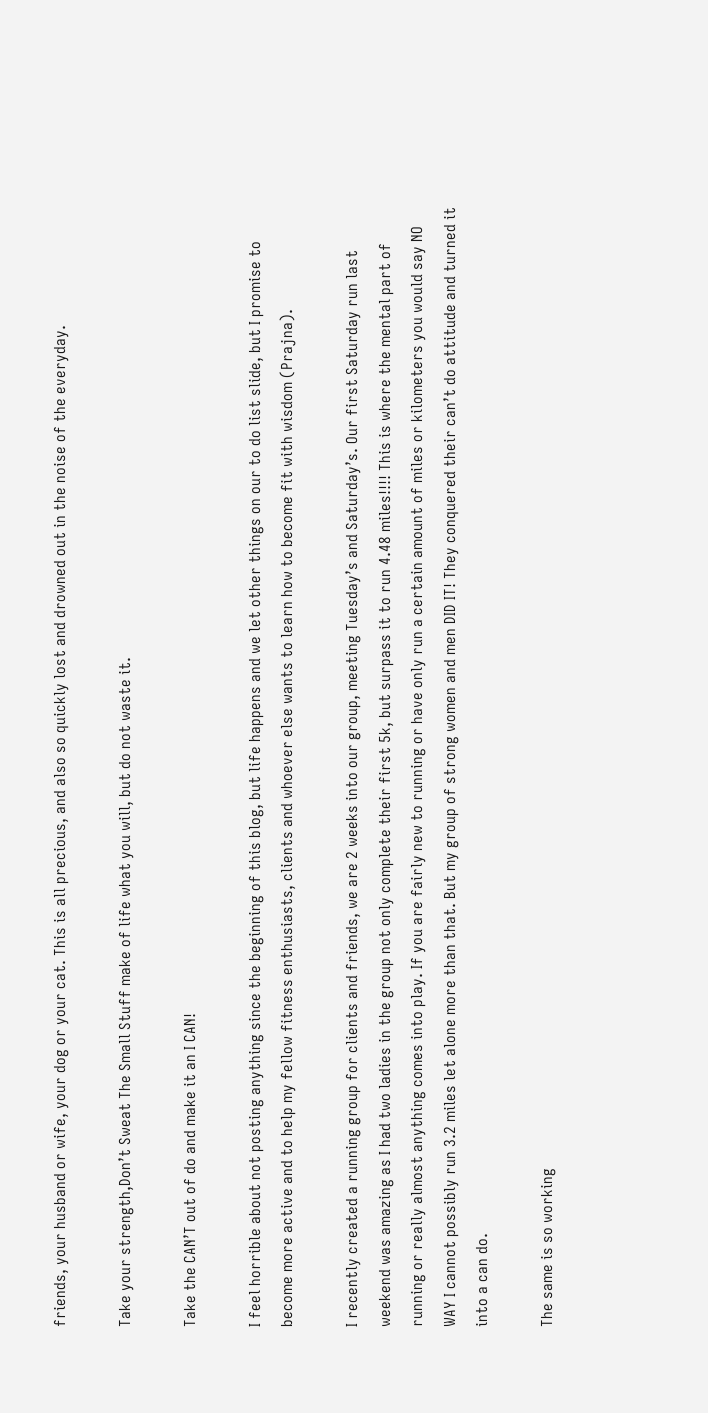friends, your husband or wife, your dog or your cat. This is all precious, and also so quickly lost and drowned out in the noise of the everyday.

Take your strength,Don’t Sweat The Small Stuff make of life what you will, but do not waste it.

Take the CAN’T out of do and make it an I CAN!

I feel horrible about not posting anything since the beginning of this blog, but life happens and we let other things on our to do list slide, but I promise to become more active and to help my fellow fitness enthusiasts, clients and whoever else wants to learn how to become fit with wisdom (Prajna).

I recently created a running group for clients and friends, we are 2 weeks into our group, meeting Tuesday’s and Saturday’s. Our first Saturday run last weekend was amazing as I had two ladies in the group not only complete their first 5k, but surpass it to run 4.48 miles!!!! This is where the mental part of running or really almost anything comes into play. If you are fairly new to running or have only run a certain amount of miles or kilometers you would say NO WAY I cannot possibly run 3.2 miles let alone more than that. But my group of strong women and men DID IT! They conquered their can’t do attitude and turned it into a can do.

The same is so working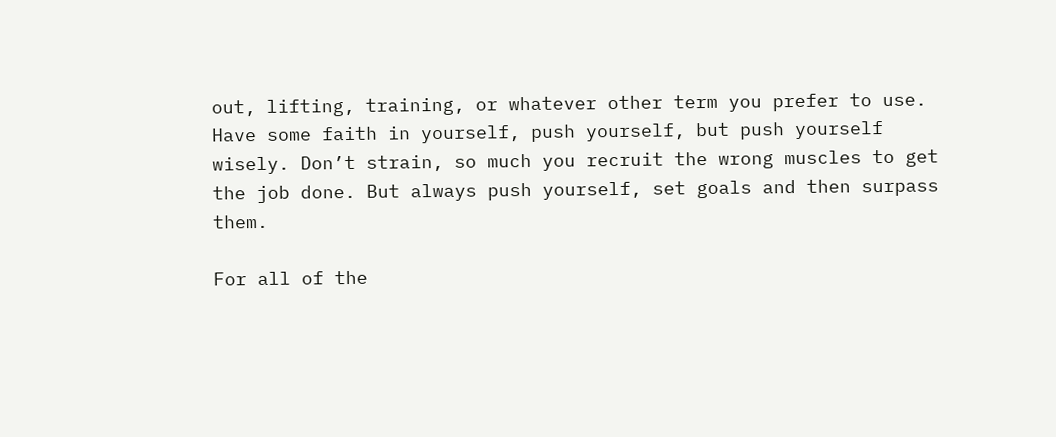out, lifting, training, or whatever other term you prefer to use. Have some faith in yourself, push yourself, but push yourself wisely. Don’t strain, so much you recruit the wrong muscles to get the job done. But always push yourself, set goals and then surpass them.

For all of the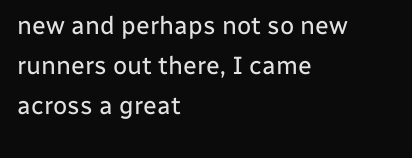new and perhaps not so new runners out there, I came across a great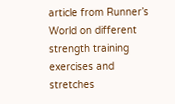article from Runner’s World on different strength training exercises and stretches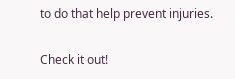to do that help prevent injuries.

Check it out!